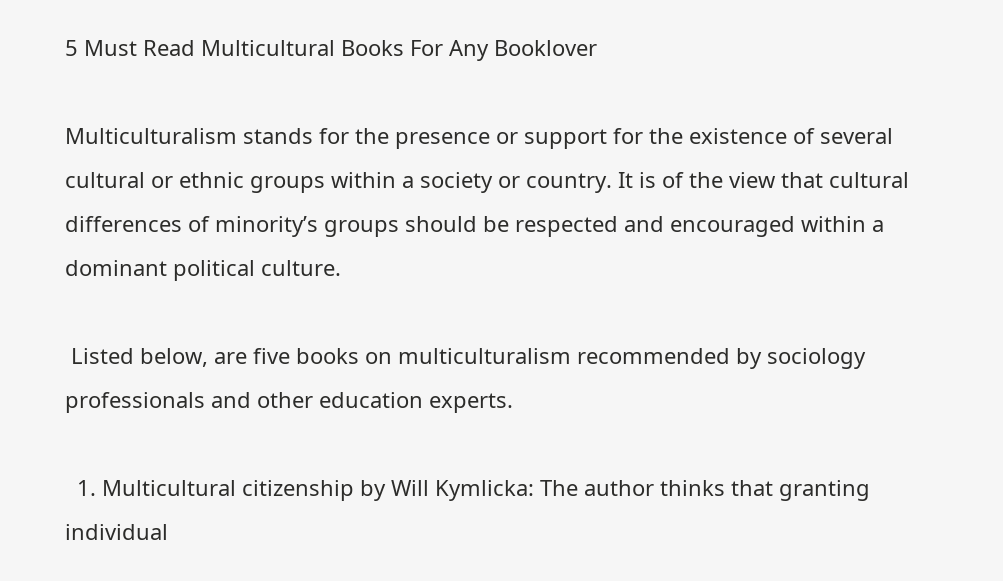5 Must Read Multicultural Books For Any Booklover

Multiculturalism stands for the presence or support for the existence of several cultural or ethnic groups within a society or country. It is of the view that cultural differences of minority’s groups should be respected and encouraged within a dominant political culture.

 Listed below, are five books on multiculturalism recommended by sociology professionals and other education experts.

  1. Multicultural citizenship by Will Kymlicka: The author thinks that granting individual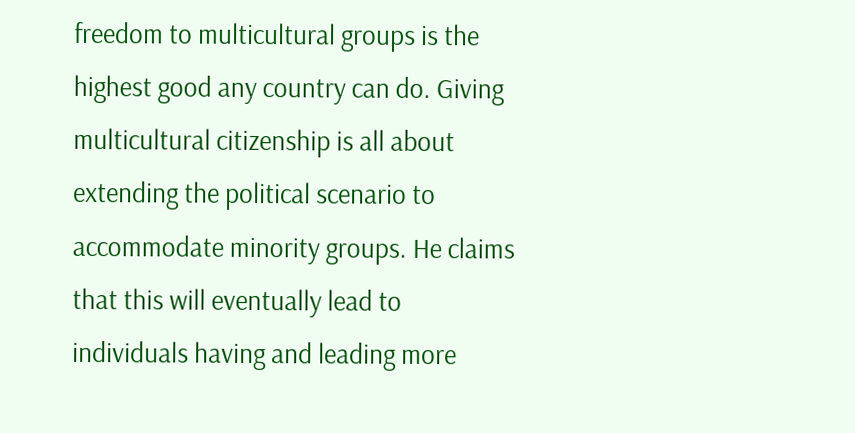freedom to multicultural groups is the highest good any country can do. Giving multicultural citizenship is all about extending the political scenario to accommodate minority groups. He claims that this will eventually lead to individuals having and leading more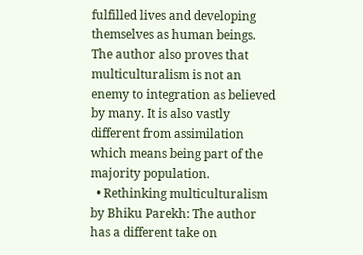fulfilled lives and developing themselves as human beings. The author also proves that multiculturalism is not an enemy to integration as believed by many. It is also vastly different from assimilation which means being part of the majority population.
  • Rethinking multiculturalism by Bhiku Parekh: The author has a different take on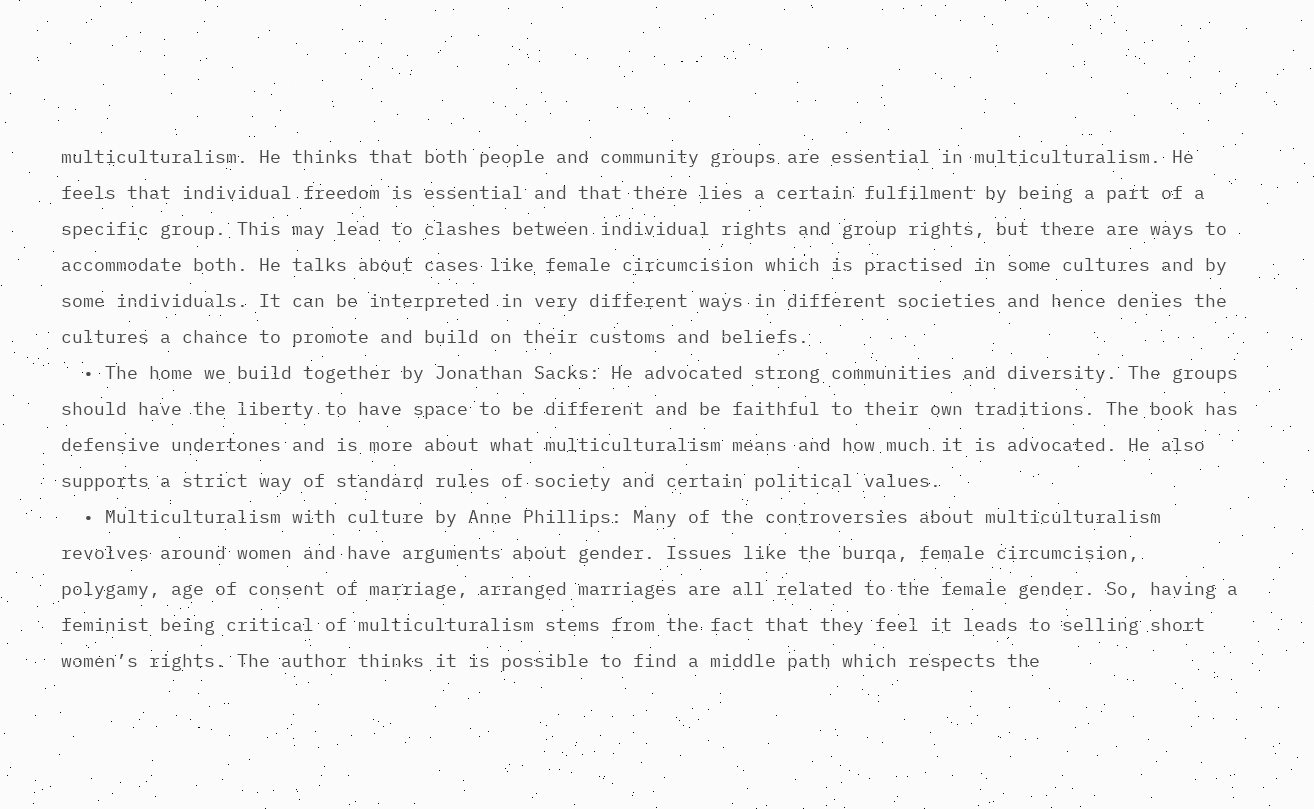multiculturalism. He thinks that both people and community groups are essential in multiculturalism. He feels that individual freedom is essential and that there lies a certain fulfilment by being a part of a specific group. This may lead to clashes between individual rights and group rights, but there are ways to accommodate both. He talks about cases like female circumcision which is practised in some cultures and by some individuals. It can be interpreted in very different ways in different societies and hence denies the cultures a chance to promote and build on their customs and beliefs.
  • The home we build together by Jonathan Sacks: He advocated strong communities and diversity. The groups should have the liberty to have space to be different and be faithful to their own traditions. The book has defensive undertones and is more about what multiculturalism means and how much it is advocated. He also supports a strict way of standard rules of society and certain political values.
  • Multiculturalism with culture by Anne Phillips: Many of the controversies about multiculturalism revolves around women and have arguments about gender. Issues like the burqa, female circumcision, polygamy, age of consent of marriage, arranged marriages are all related to the female gender. So, having a feminist being critical of multiculturalism stems from the fact that they feel it leads to selling short women’s rights. The author thinks it is possible to find a middle path which respects the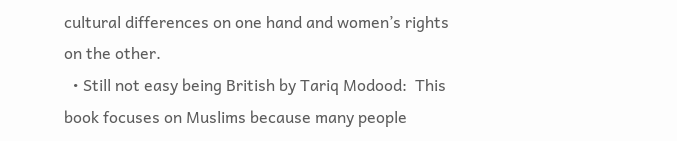cultural differences on one hand and women’s rights on the other.
  • Still not easy being British by Tariq Modood:  This book focuses on Muslims because many people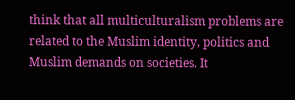think that all multiculturalism problems are related to the Muslim identity, politics and Muslim demands on societies. It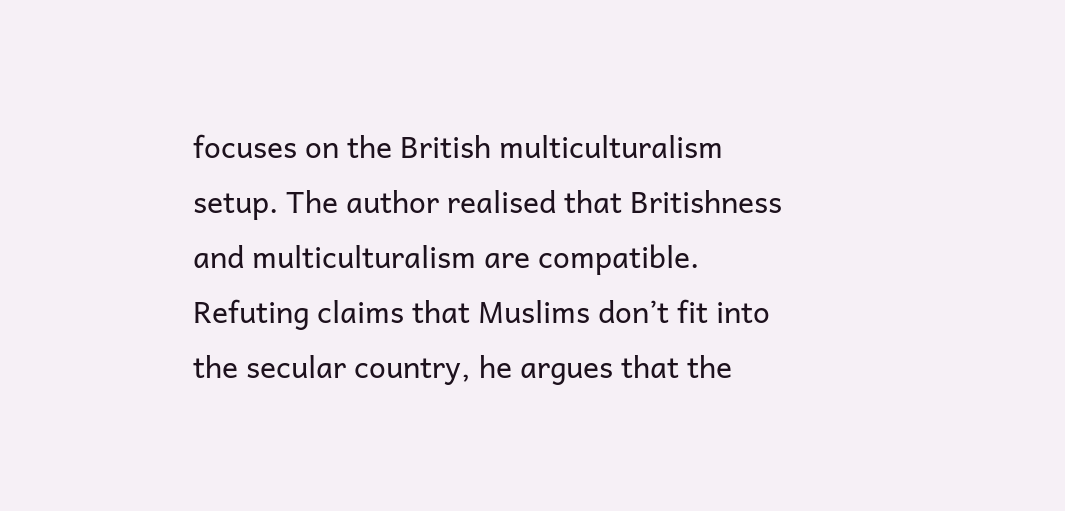focuses on the British multiculturalism setup. The author realised that Britishness and multiculturalism are compatible. Refuting claims that Muslims don’t fit into the secular country, he argues that the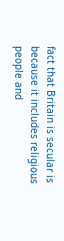fact that Britain is secular is because it includes religious people and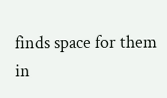finds space for them in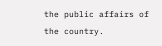the public affairs of the country.